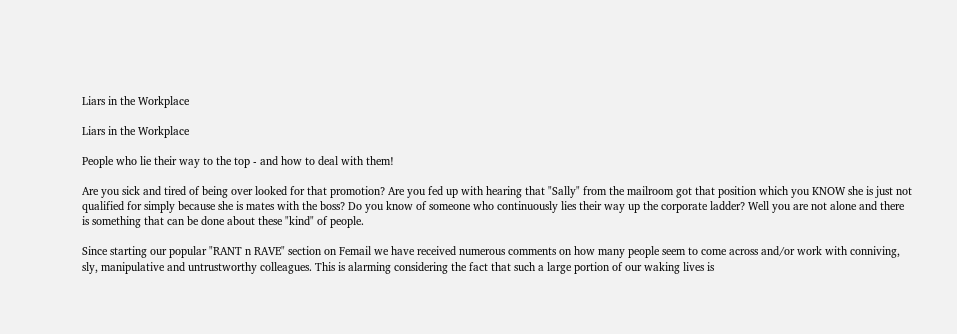Liars in the Workplace

Liars in the Workplace

People who lie their way to the top - and how to deal with them!

Are you sick and tired of being over looked for that promotion? Are you fed up with hearing that "Sally" from the mailroom got that position which you KNOW she is just not qualified for simply because she is mates with the boss? Do you know of someone who continuously lies their way up the corporate ladder? Well you are not alone and there is something that can be done about these "kind" of people.

Since starting our popular "RANT n RAVE" section on Femail we have received numerous comments on how many people seem to come across and/or work with conniving, sly, manipulative and untrustworthy colleagues. This is alarming considering the fact that such a large portion of our waking lives is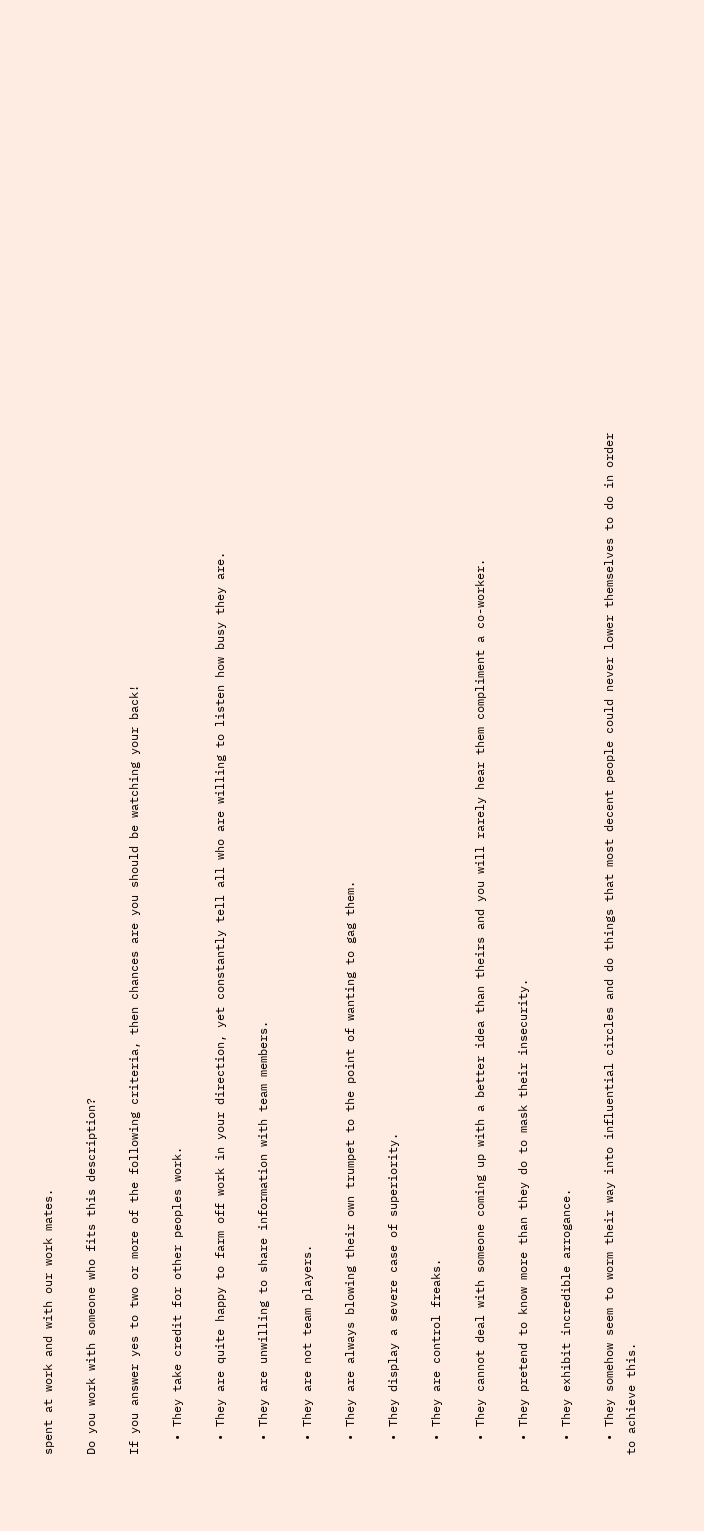spent at work and with our work mates.

Do you work with someone who fits this description?

If you answer yes to two or more of the following criteria, then chances are you should be watching your back!

  • They take credit for other peoples work.

  • They are quite happy to farm off work in your direction, yet constantly tell all who are willing to listen how busy they are.

  • They are unwilling to share information with team members.

  • They are not team players.

  • They are always blowing their own trumpet to the point of wanting to gag them.

  • They display a severe case of superiority.

  • They are control freaks.

  • They cannot deal with someone coming up with a better idea than theirs and you will rarely hear them compliment a co-worker.

  • They pretend to know more than they do to mask their insecurity.

  • They exhibit incredible arrogance.

  • They somehow seem to worm their way into influential circles and do things that most decent people could never lower themselves to do in order to achieve this.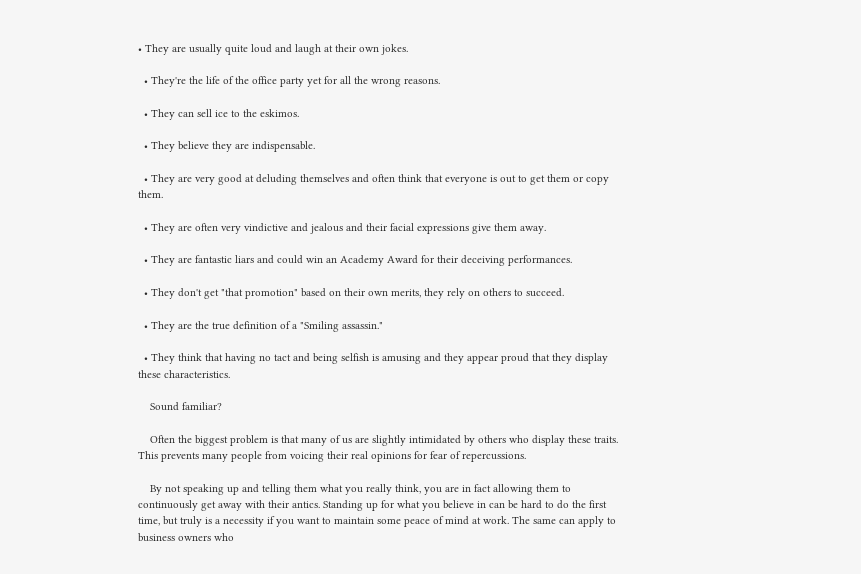• They are usually quite loud and laugh at their own jokes.

  • They're the life of the office party yet for all the wrong reasons.

  • They can sell ice to the eskimos.

  • They believe they are indispensable.

  • They are very good at deluding themselves and often think that everyone is out to get them or copy them.

  • They are often very vindictive and jealous and their facial expressions give them away.

  • They are fantastic liars and could win an Academy Award for their deceiving performances.

  • They don't get "that promotion" based on their own merits, they rely on others to succeed.

  • They are the true definition of a "Smiling assassin."

  • They think that having no tact and being selfish is amusing and they appear proud that they display these characteristics.

    Sound familiar?

    Often the biggest problem is that many of us are slightly intimidated by others who display these traits. This prevents many people from voicing their real opinions for fear of repercussions.

    By not speaking up and telling them what you really think, you are in fact allowing them to continuously get away with their antics. Standing up for what you believe in can be hard to do the first time, but truly is a necessity if you want to maintain some peace of mind at work. The same can apply to business owners who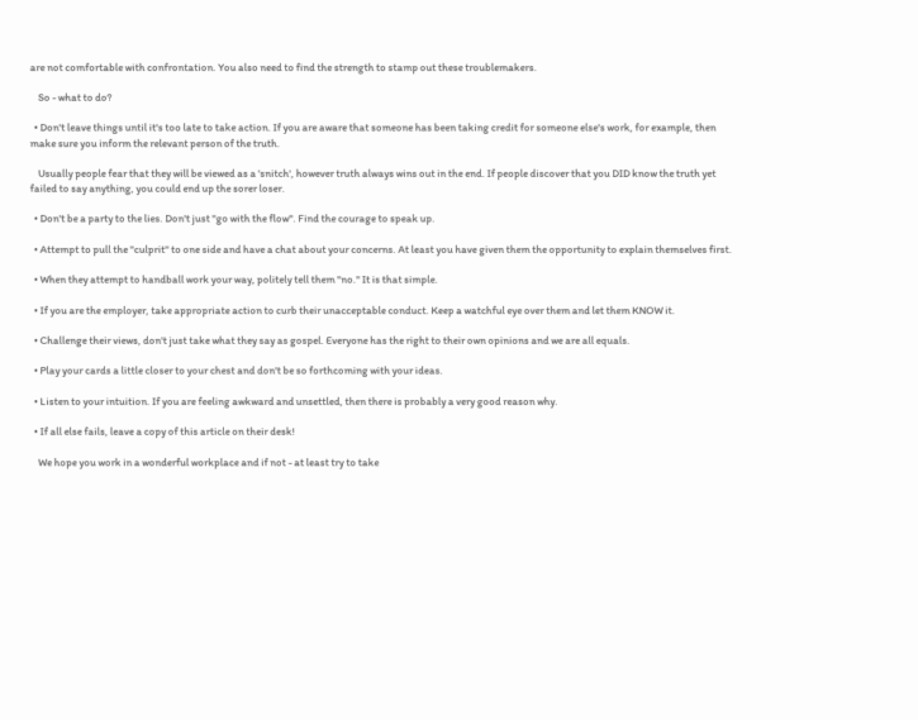are not comfortable with confrontation. You also need to find the strength to stamp out these troublemakers.

    So - what to do?

  • Don't leave things until it's too late to take action. If you are aware that someone has been taking credit for someone else's work, for example, then make sure you inform the relevant person of the truth.

    Usually people fear that they will be viewed as a 'snitch', however truth always wins out in the end. If people discover that you DID know the truth yet failed to say anything, you could end up the sorer loser.

  • Don't be a party to the lies. Don't just "go with the flow". Find the courage to speak up.

  • Attempt to pull the "culprit" to one side and have a chat about your concerns. At least you have given them the opportunity to explain themselves first.

  • When they attempt to handball work your way, politely tell them "no." It is that simple.

  • If you are the employer, take appropriate action to curb their unacceptable conduct. Keep a watchful eye over them and let them KNOW it.

  • Challenge their views, don't just take what they say as gospel. Everyone has the right to their own opinions and we are all equals.

  • Play your cards a little closer to your chest and don't be so forthcoming with your ideas.

  • Listen to your intuition. If you are feeling awkward and unsettled, then there is probably a very good reason why.

  • If all else fails, leave a copy of this article on their desk!

    We hope you work in a wonderful workplace and if not - at least try to take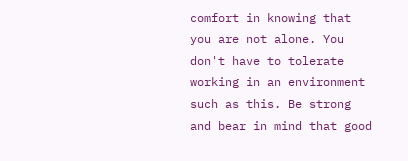comfort in knowing that you are not alone. You don't have to tolerate working in an environment such as this. Be strong and bear in mind that good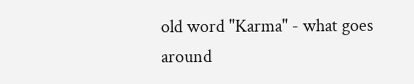old word "Karma" - what goes around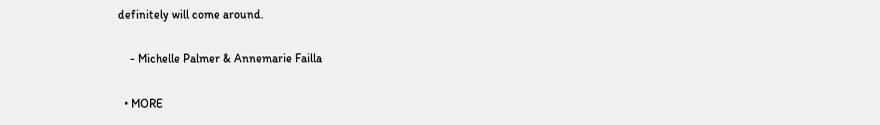definitely will come around.

    - Michelle Palmer & Annemarie Failla

  • MORE